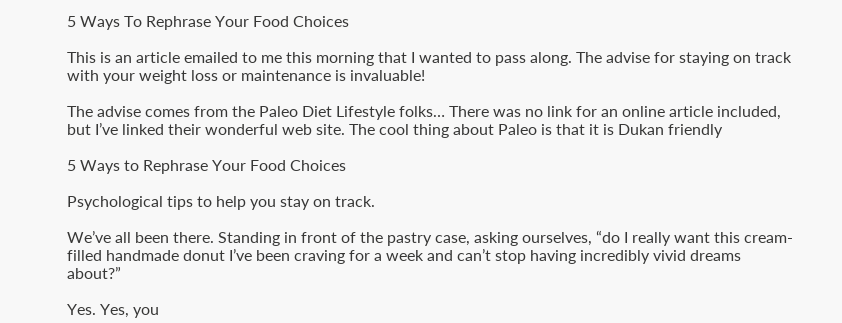5 Ways To Rephrase Your Food Choices

This is an article emailed to me this morning that I wanted to pass along. The advise for staying on track with your weight loss or maintenance is invaluable!

The advise comes from the Paleo Diet Lifestyle folks… There was no link for an online article included, but I’ve linked their wonderful web site. The cool thing about Paleo is that it is Dukan friendly

5 Ways to Rephrase Your Food Choices

Psychological tips to help you stay on track.

We’ve all been there. Standing in front of the pastry case, asking ourselves, “do I really want this cream-filled handmade donut I’ve been craving for a week and can’t stop having incredibly vivid dreams about?”

Yes. Yes, you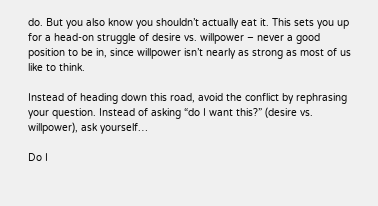do. But you also know you shouldn’t actually eat it. This sets you up for a head-on struggle of desire vs. willpower – never a good position to be in, since willpower isn’t nearly as strong as most of us like to think.

Instead of heading down this road, avoid the conflict by rephrasing your question. Instead of asking “do I want this?” (desire vs. willpower), ask yourself…

Do I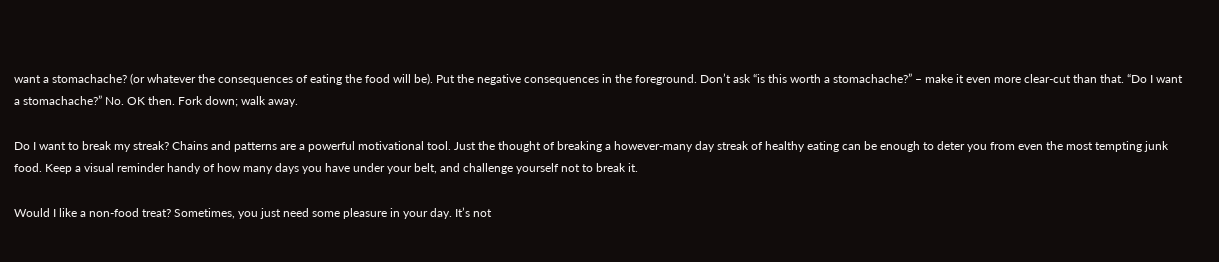want a stomachache? (or whatever the consequences of eating the food will be). Put the negative consequences in the foreground. Don’t ask “is this worth a stomachache?” – make it even more clear-cut than that. “Do I want a stomachache?” No. OK then. Fork down; walk away.

Do I want to break my streak? Chains and patterns are a powerful motivational tool. Just the thought of breaking a however-many day streak of healthy eating can be enough to deter you from even the most tempting junk food. Keep a visual reminder handy of how many days you have under your belt, and challenge yourself not to break it.

Would I like a non-food treat? Sometimes, you just need some pleasure in your day. It’s not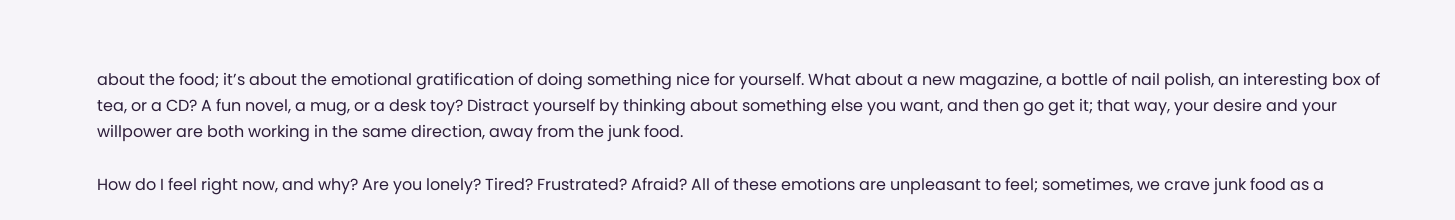about the food; it’s about the emotional gratification of doing something nice for yourself. What about a new magazine, a bottle of nail polish, an interesting box of tea, or a CD? A fun novel, a mug, or a desk toy? Distract yourself by thinking about something else you want, and then go get it; that way, your desire and your willpower are both working in the same direction, away from the junk food.

How do I feel right now, and why? Are you lonely? Tired? Frustrated? Afraid? All of these emotions are unpleasant to feel; sometimes, we crave junk food as a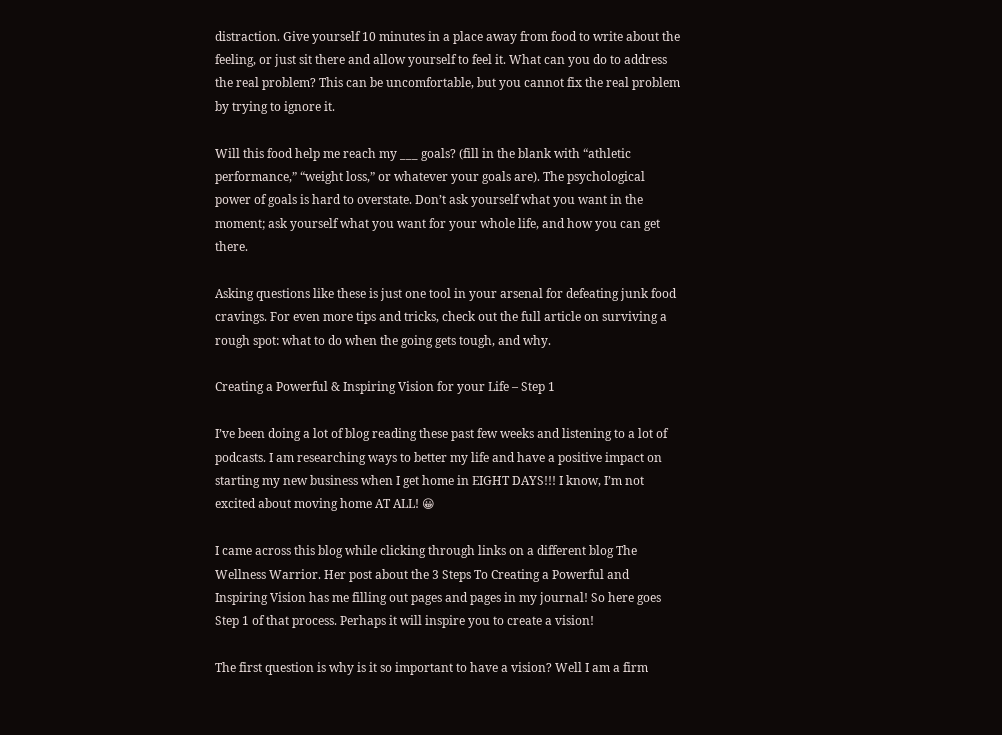distraction. Give yourself 10 minutes in a place away from food to write about the feeling, or just sit there and allow yourself to feel it. What can you do to address the real problem? This can be uncomfortable, but you cannot fix the real problem by trying to ignore it.

Will this food help me reach my ___ goals? (fill in the blank with “athletic performance,” “weight loss,” or whatever your goals are). The psychological power of goals is hard to overstate. Don’t ask yourself what you want in the moment; ask yourself what you want for your whole life, and how you can get there.

Asking questions like these is just one tool in your arsenal for defeating junk food cravings. For even more tips and tricks, check out the full article on surviving a rough spot: what to do when the going gets tough, and why.

Creating a Powerful & Inspiring Vision for your Life – Step 1

I’ve been doing a lot of blog reading these past few weeks and listening to a lot of podcasts. I am researching ways to better my life and have a positive impact on starting my new business when I get home in EIGHT DAYS!!! I know, I’m not excited about moving home AT ALL! 😀

I came across this blog while clicking through links on a different blog The Wellness Warrior. Her post about the 3 Steps To Creating a Powerful and Inspiring Vision has me filling out pages and pages in my journal! So here goes Step 1 of that process. Perhaps it will inspire you to create a vision!

The first question is why is it so important to have a vision? Well I am a firm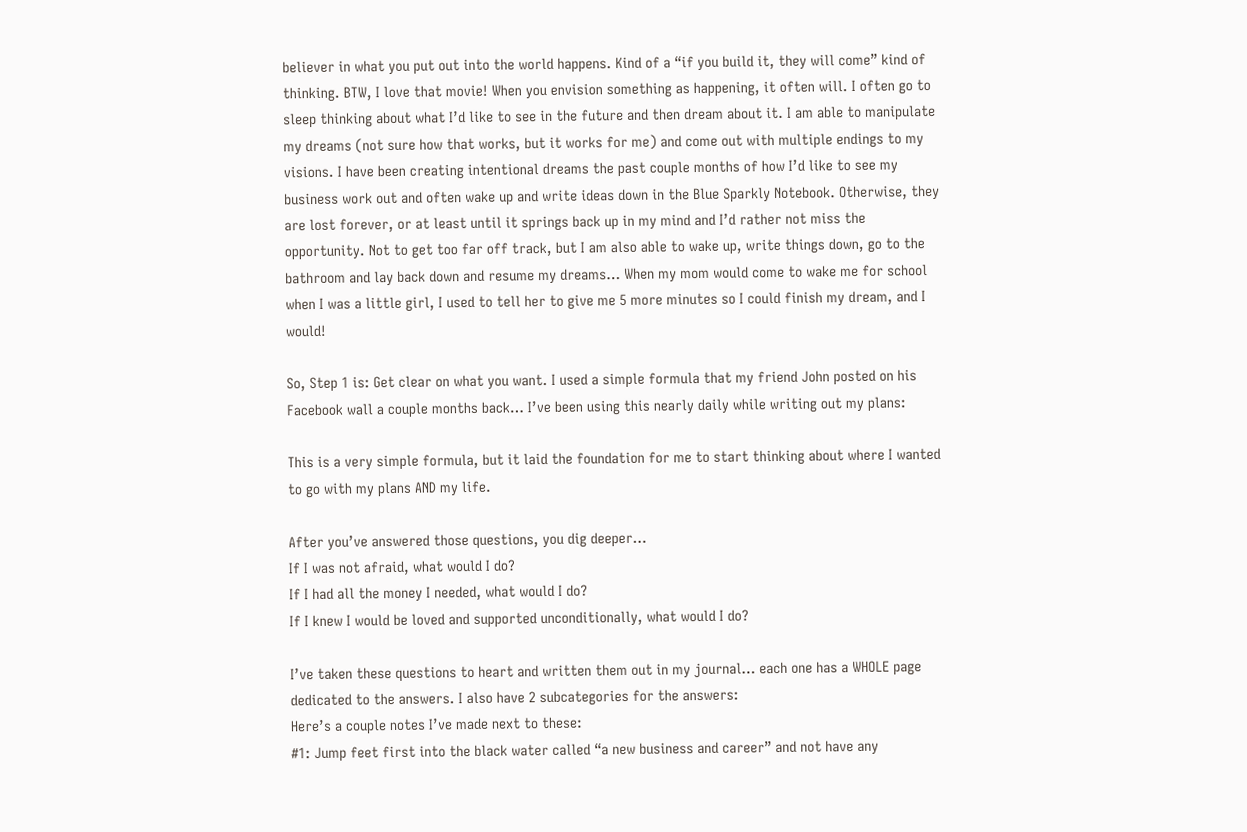believer in what you put out into the world happens. Kind of a “if you build it, they will come” kind of thinking. BTW, I love that movie! When you envision something as happening, it often will. I often go to sleep thinking about what I’d like to see in the future and then dream about it. I am able to manipulate my dreams (not sure how that works, but it works for me) and come out with multiple endings to my visions. I have been creating intentional dreams the past couple months of how I’d like to see my business work out and often wake up and write ideas down in the Blue Sparkly Notebook. Otherwise, they are lost forever, or at least until it springs back up in my mind and I’d rather not miss the opportunity. Not to get too far off track, but I am also able to wake up, write things down, go to the bathroom and lay back down and resume my dreams… When my mom would come to wake me for school when I was a little girl, I used to tell her to give me 5 more minutes so I could finish my dream, and I would!

So, Step 1 is: Get clear on what you want. I used a simple formula that my friend John posted on his Facebook wall a couple months back… I’ve been using this nearly daily while writing out my plans:

This is a very simple formula, but it laid the foundation for me to start thinking about where I wanted to go with my plans AND my life.

After you’ve answered those questions, you dig deeper…
If I was not afraid, what would I do?
If I had all the money I needed, what would I do?
If I knew I would be loved and supported unconditionally, what would I do?

I’ve taken these questions to heart and written them out in my journal… each one has a WHOLE page dedicated to the answers. I also have 2 subcategories for the answers:
Here’s a couple notes I’ve made next to these:
#1: Jump feet first into the black water called “a new business and career” and not have any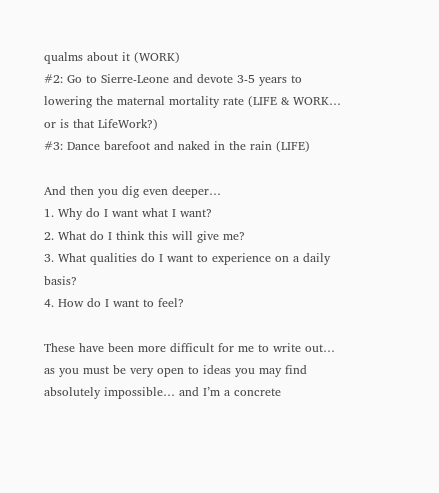qualms about it (WORK)
#2: Go to Sierre-Leone and devote 3-5 years to lowering the maternal mortality rate (LIFE & WORK… or is that LifeWork?)
#3: Dance barefoot and naked in the rain (LIFE)

And then you dig even deeper…
1. Why do I want what I want?
2. What do I think this will give me?
3. What qualities do I want to experience on a daily basis?
4. How do I want to feel?

These have been more difficult for me to write out… as you must be very open to ideas you may find absolutely impossible… and I’m a concrete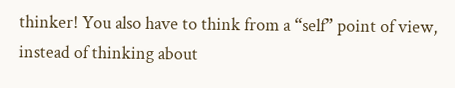thinker! You also have to think from a “self” point of view, instead of thinking about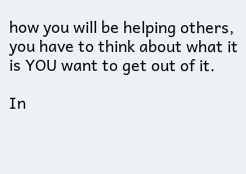how you will be helping others, you have to think about what it is YOU want to get out of it.

In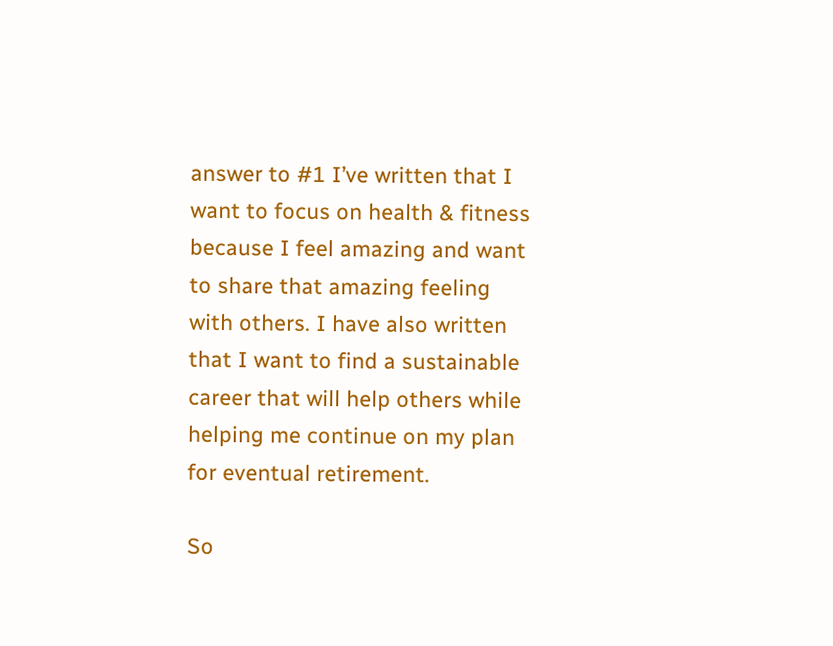answer to #1 I’ve written that I want to focus on health & fitness because I feel amazing and want to share that amazing feeling with others. I have also written that I want to find a sustainable career that will help others while helping me continue on my plan for eventual retirement.

So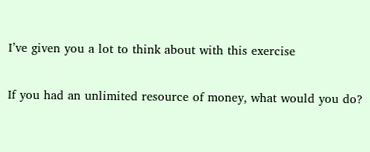I’ve given you a lot to think about with this exercise

If you had an unlimited resource of money, what would you do?